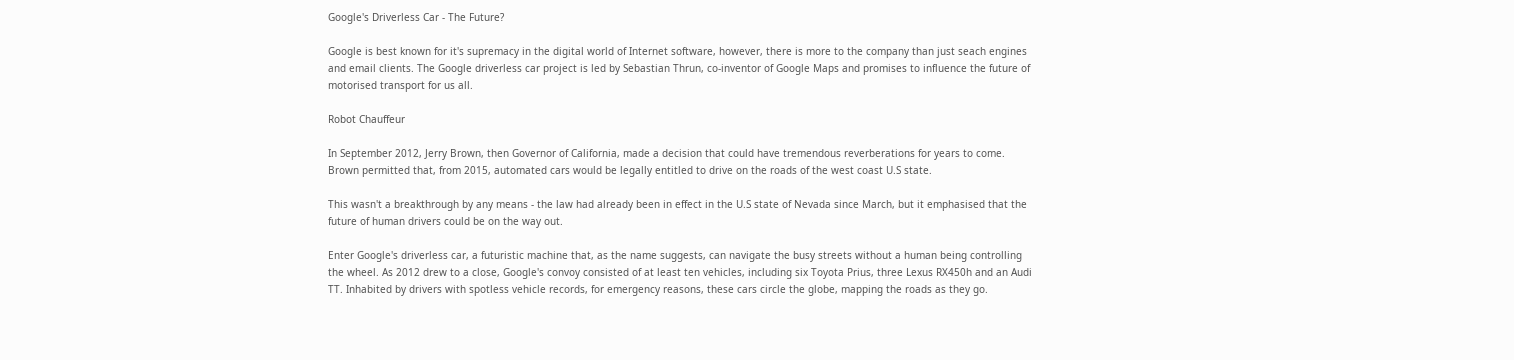Google's Driverless Car - The Future?

Google is best known for it's supremacy in the digital world of Internet software, however, there is more to the company than just seach engines and email clients. The Google driverless car project is led by Sebastian Thrun, co-inventor of Google Maps and promises to influence the future of motorised transport for us all.

Robot Chauffeur

In September 2012, Jerry Brown, then Governor of California, made a decision that could have tremendous reverberations for years to come. Brown permitted that, from 2015, automated cars would be legally entitled to drive on the roads of the west coast U.S state.

This wasn't a breakthrough by any means - the law had already been in effect in the U.S state of Nevada since March, but it emphasised that the future of human drivers could be on the way out.

Enter Google's driverless car, a futuristic machine that, as the name suggests, can navigate the busy streets without a human being controlling the wheel. As 2012 drew to a close, Google's convoy consisted of at least ten vehicles, including six Toyota Prius, three Lexus RX450h and an Audi TT. Inhabited by drivers with spotless vehicle records, for emergency reasons, these cars circle the globe, mapping the roads as they go.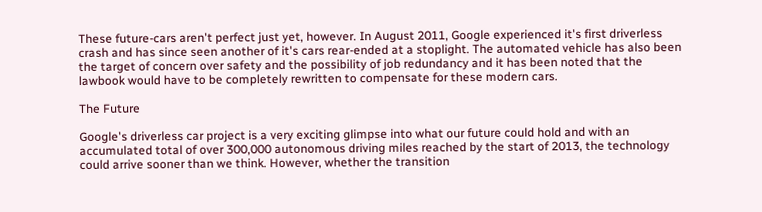These future-cars aren't perfect just yet, however. In August 2011, Google experienced it's first driverless crash and has since seen another of it's cars rear-ended at a stoplight. The automated vehicle has also been the target of concern over safety and the possibility of job redundancy and it has been noted that the lawbook would have to be completely rewritten to compensate for these modern cars.

The Future

Google's driverless car project is a very exciting glimpse into what our future could hold and with an accumulated total of over 300,000 autonomous driving miles reached by the start of 2013, the technology could arrive sooner than we think. However, whether the transition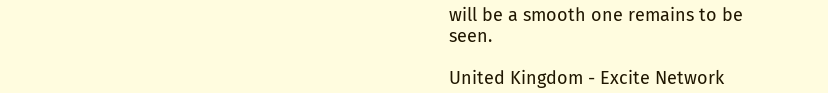will be a smooth one remains to be seen.

United Kingdom - Excite Network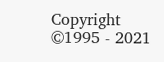Copyright ©1995 - 2021